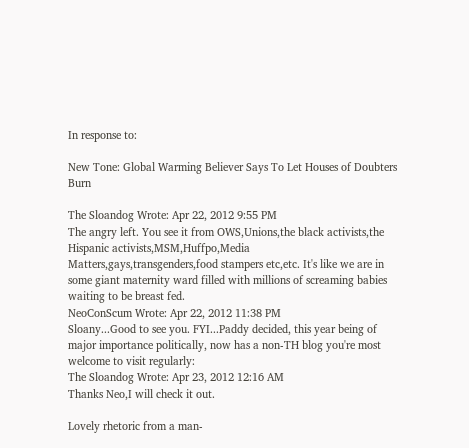In response to:

New Tone: Global Warming Believer Says To Let Houses of Doubters Burn

The Sloandog Wrote: Apr 22, 2012 9:55 PM
The angry left. You see it from OWS,Unions,the black activists,the Hispanic activists,MSM,Huffpo,Media Matters,gays,transgenders,food stampers etc,etc. It's like we are in some giant maternity ward filled with millions of screaming babies waiting to be breast fed.
NeoConScum Wrote: Apr 22, 2012 11:38 PM
Sloany...Good to see you. FYI...Paddy decided, this year being of major importance politically, now has a non-TH blog you're most welcome to visit regularly:
The Sloandog Wrote: Apr 23, 2012 12:16 AM
Thanks Neo,I will check it out.

Lovely rhetoric from a man-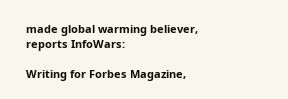made global warming believer, reports InfoWars:

Writing for Forbes Magazine,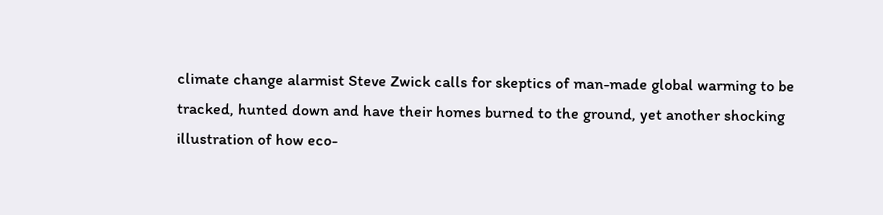climate change alarmist Steve Zwick calls for skeptics of man-made global warming to be tracked, hunted down and have their homes burned to the ground, yet another shocking illustration of how eco-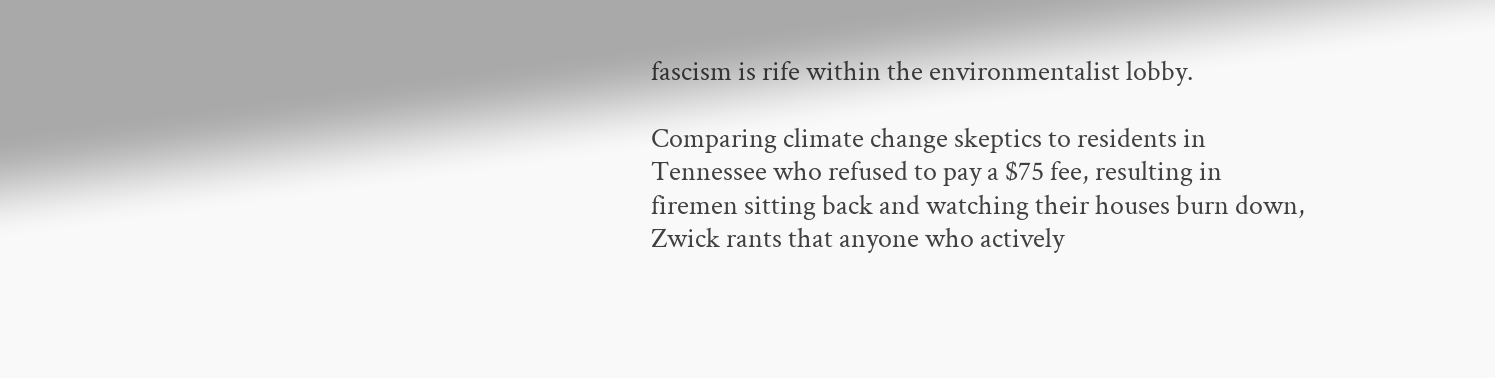fascism is rife within the environmentalist lobby.

Comparing climate change skeptics to residents in Tennessee who refused to pay a $75 fee, resulting in firemen sitting back and watching their houses burn down, Zwick rants that anyone who actively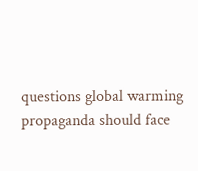questions global warming propaganda should face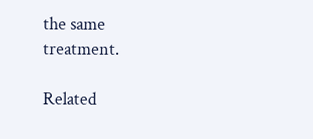the same treatment.

Related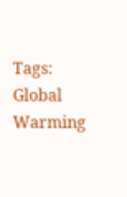Tags: Global Warming